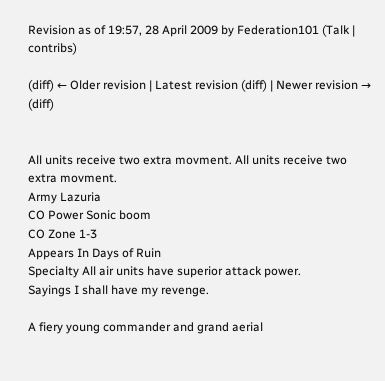Revision as of 19:57, 28 April 2009 by Federation101 (Talk | contribs)

(diff) ← Older revision | Latest revision (diff) | Newer revision → (diff)


All units receive two extra movment. All units receive two extra movment.
Army Lazuria
CO Power Sonic boom
CO Zone 1-3
Appears In Days of Ruin
Specialty All air units have superior attack power.
Sayings I shall have my revenge.

A fiery young commander and grand aerial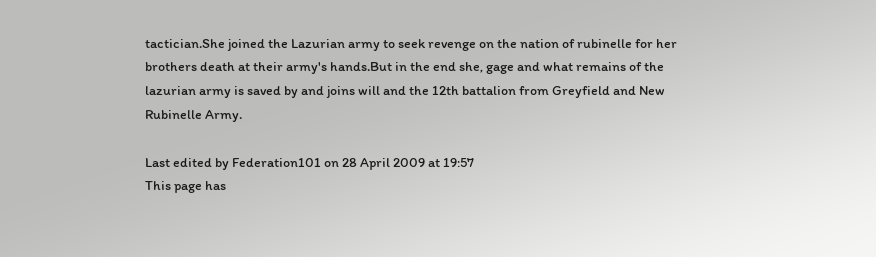tactician.She joined the Lazurian army to seek revenge on the nation of rubinelle for her brothers death at their army's hands.But in the end she, gage and what remains of the lazurian army is saved by and joins will and the 12th battalion from Greyfield and New Rubinelle Army.

Last edited by Federation101 on 28 April 2009 at 19:57
This page has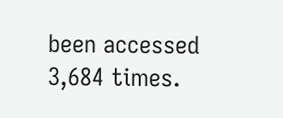been accessed 3,684 times.